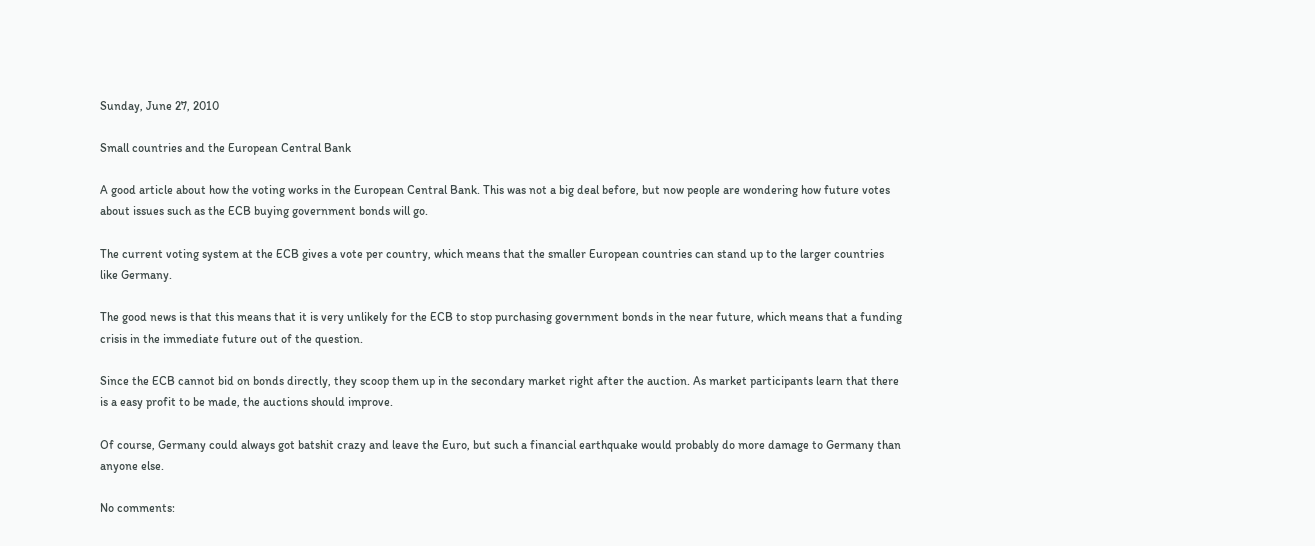Sunday, June 27, 2010

Small countries and the European Central Bank

A good article about how the voting works in the European Central Bank. This was not a big deal before, but now people are wondering how future votes about issues such as the ECB buying government bonds will go.

The current voting system at the ECB gives a vote per country, which means that the smaller European countries can stand up to the larger countries like Germany.

The good news is that this means that it is very unlikely for the ECB to stop purchasing government bonds in the near future, which means that a funding crisis in the immediate future out of the question.

Since the ECB cannot bid on bonds directly, they scoop them up in the secondary market right after the auction. As market participants learn that there is a easy profit to be made, the auctions should improve.

Of course, Germany could always got batshit crazy and leave the Euro, but such a financial earthquake would probably do more damage to Germany than anyone else.

No comments: